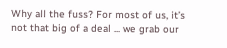Why all the fuss? For most of us, it’s not that big of a deal ... we grab our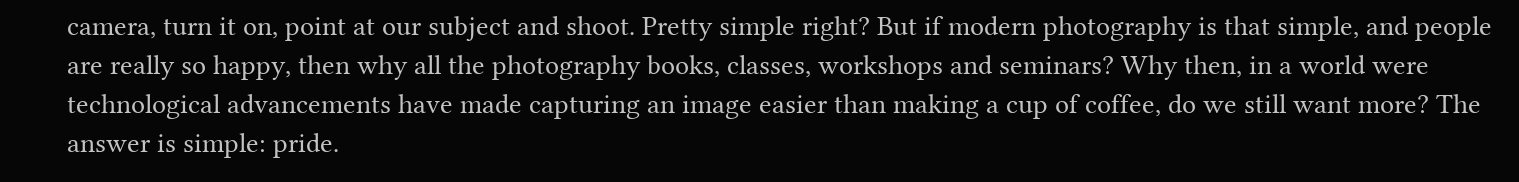camera, turn it on, point at our subject and shoot. Pretty simple right? But if modern photography is that simple, and people are really so happy, then why all the photography books, classes, workshops and seminars? Why then, in a world were technological advancements have made capturing an image easier than making a cup of coffee, do we still want more? The answer is simple: pride.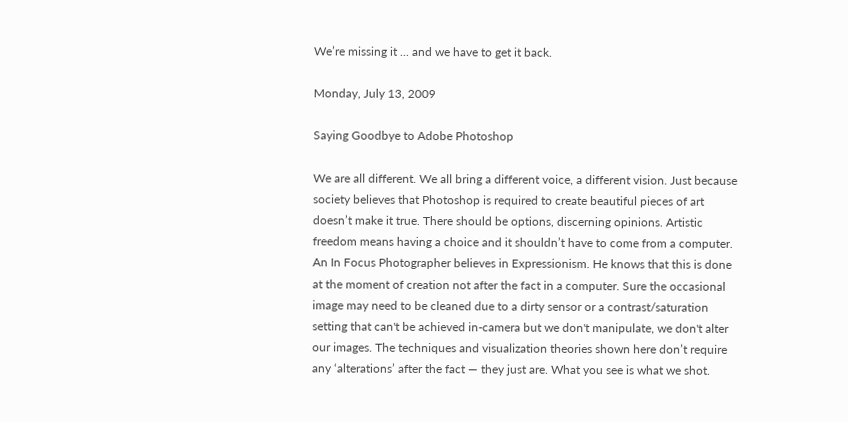We’re missing it ... and we have to get it back.

Monday, July 13, 2009

Saying Goodbye to Adobe Photoshop

We are all different. We all bring a different voice, a different vision. Just because society believes that Photoshop is required to create beautiful pieces of art doesn’t make it true. There should be options, discerning opinions. Artistic freedom means having a choice and it shouldn’t have to come from a computer.
An In Focus Photographer believes in Expressionism. He knows that this is done at the moment of creation not after the fact in a computer. Sure the occasional image may need to be cleaned due to a dirty sensor or a contrast/saturation setting that can't be achieved in-camera but we don't manipulate, we don't alter our images. The techniques and visualization theories shown here don’t require any ‘alterations’ after the fact — they just are. What you see is what we shot.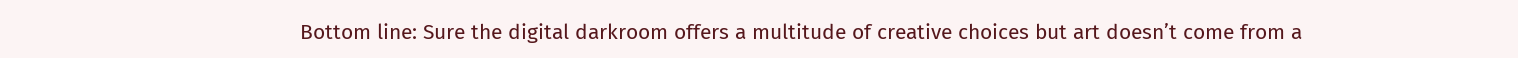Bottom line: Sure the digital darkroom offers a multitude of creative choices but art doesn’t come from a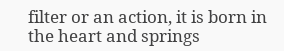filter or an action, it is born in the heart and springs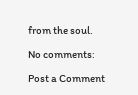from the soul.

No comments:

Post a Comment